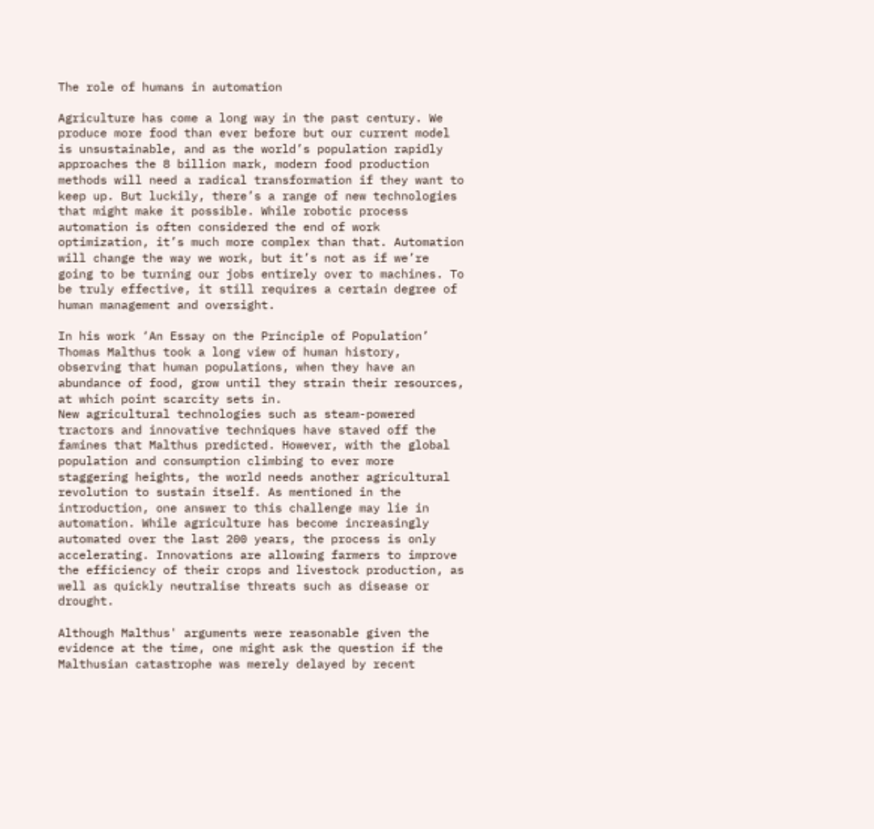The role of humans in automation

Agriculture has come a long way in the past century. We produce more food than ever before but our current model is unsustainable, and as the world’s population rapidly approaches the 8 billion mark, modern food production methods will need a radical transformation if they want to keep up. But luckily, there’s a range of new technologies that might make it possible. While robotic process automation is often considered the end of work optimization, it’s much more complex than that. Automation will change the way we work, but it’s not as if we’re going to be turning our jobs entirely over to machines. To be truly effective, it still requires a certain degree of human management and oversight.

In his work ‘An Essay on the Principle of Population’ Thomas Malthus took a long view of human history, observing that human populations, when they have an abundance of food, grow until they strain their resources, at which point scarcity sets in.
New agricultural technologies such as steam-powered tractors and innovative techniques have staved off the famines that Malthus predicted. However, with the global population and consumption climbing to ever more staggering heights, the world needs another agricultural revolution to sustain itself. As mentioned in the introduction, one answer to this challenge may lie in automation. While agriculture has become increasingly automated over the last 200 years, the process is only accelerating. Innovations are allowing farmers to improve the efficiency of their crops and livestock production, as well as quickly neutralise threats such as disease or drought.

Although Malthus' arguments were reasonable given the evidence at the time, one might ask the question if the Malthusian catastrophe was merely delayed by recent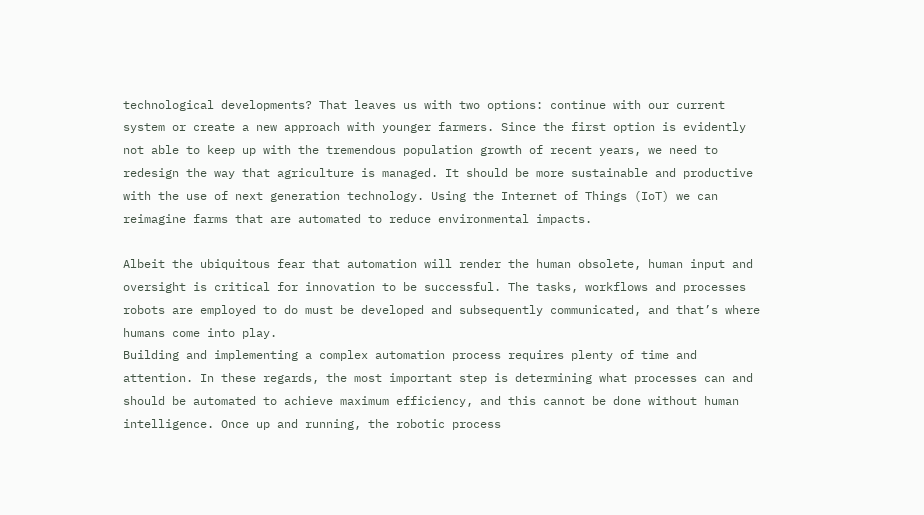technological developments? That leaves us with two options: continue with our current system or create a new approach with younger farmers. Since the first option is evidently not able to keep up with the tremendous population growth of recent years, we need to redesign the way that agriculture is managed. It should be more sustainable and productive with the use of next generation technology. Using the Internet of Things (IoT) we can reimagine farms that are automated to reduce environmental impacts.

Albeit the ubiquitous fear that automation will render the human obsolete, human input and oversight is critical for innovation to be successful. The tasks, workflows and processes robots are employed to do must be developed and subsequently communicated, and that’s where humans come into play.
Building and implementing a complex automation process requires plenty of time and attention. In these regards, the most important step is determining what processes can and should be automated to achieve maximum efficiency, and this cannot be done without human intelligence. Once up and running, the robotic process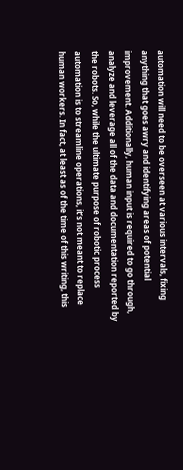automation will need to be overseen at various intervals, fixing anything that goes awry and identifying areas of potential improvement. Additionally, human input is required to go through, analyze and leverage all of the data and documentation reported by the robots. So, while the ultimate purpose of robotic process automation is to streamline operations, it’s not meant to replace human workers. In fact, at least as of the time of this writing, this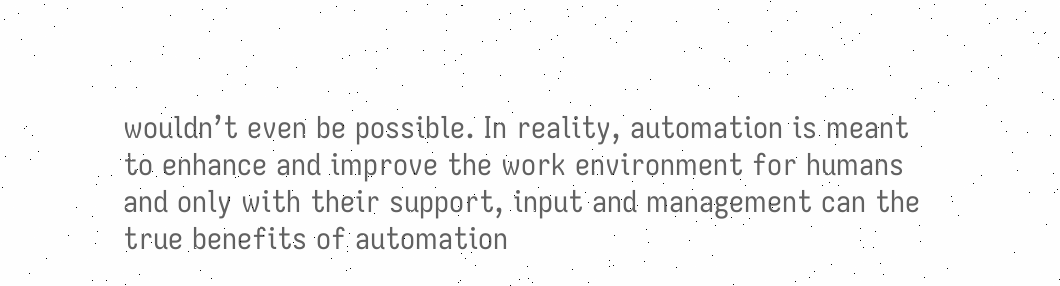wouldn’t even be possible. In reality, automation is meant to enhance and improve the work environment for humans and only with their support, input and management can the true benefits of automation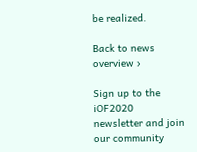be realized.

Back to news overview ›

Sign up to the iOF2020 newsletter and join our community